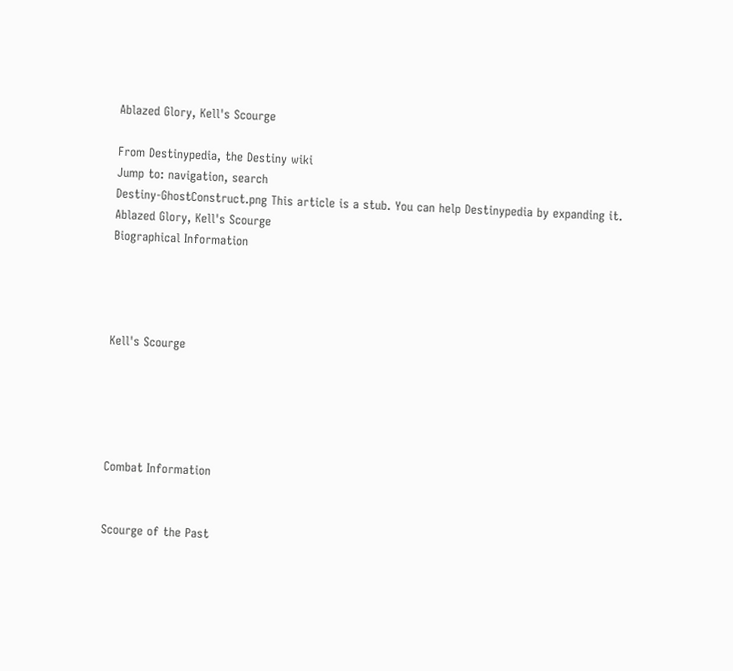Ablazed Glory, Kell's Scourge

From Destinypedia, the Destiny wiki
Jump to: navigation, search
Destiny-GhostConstruct.png This article is a stub. You can help Destinypedia by expanding it.
Ablazed Glory, Kell's Scourge
Biographical Information




Kell's Scourge





Combat Information


Scourge of the Past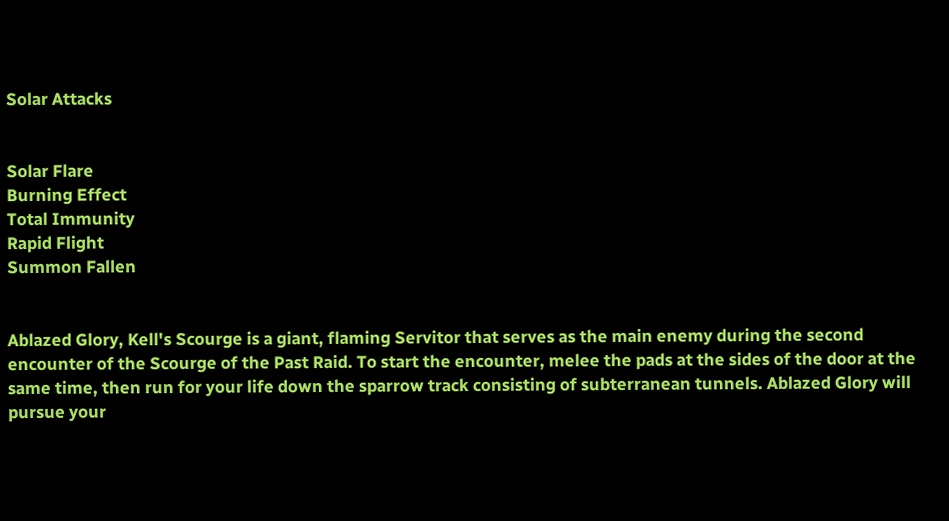Solar Attacks


Solar Flare
Burning Effect
Total Immunity
Rapid Flight
Summon Fallen


Ablazed Glory, Kell's Scourge is a giant, flaming Servitor that serves as the main enemy during the second encounter of the Scourge of the Past Raid. To start the encounter, melee the pads at the sides of the door at the same time, then run for your life down the sparrow track consisting of subterranean tunnels. Ablazed Glory will pursue your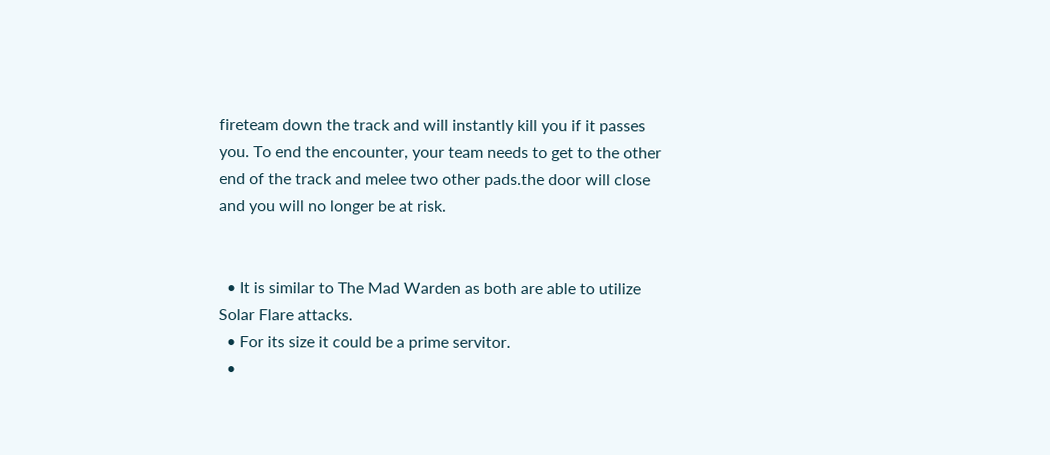fireteam down the track and will instantly kill you if it passes you. To end the encounter, your team needs to get to the other end of the track and melee two other pads.the door will close and you will no longer be at risk.


  • It is similar to The Mad Warden as both are able to utilize Solar Flare attacks.
  • For its size it could be a prime servitor.
  •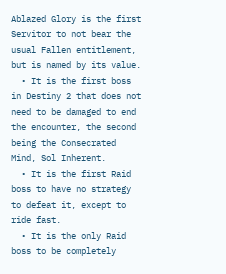Ablazed Glory is the first Servitor to not bear the usual Fallen entitlement, but is named by its value.
  • It is the first boss in Destiny 2 that does not need to be damaged to end the encounter, the second being the Consecrated Mind, Sol Inherent.
  • It is the first Raid boss to have no strategy to defeat it, except to ride fast.
  • It is the only Raid boss to be completely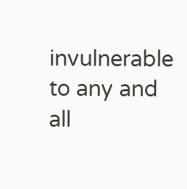invulnerable to any and all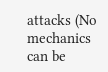attacks (No mechanics can be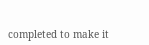completed to make it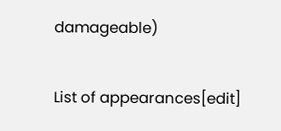damageable)

List of appearances[edit]